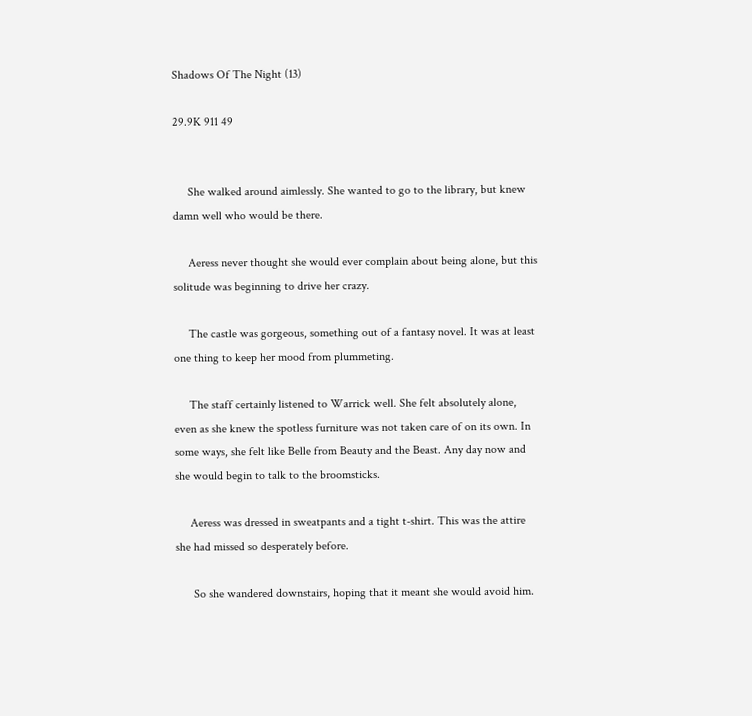Shadows Of The Night (13)

29.9K 911 49


     She walked around aimlessly. She wanted to go to the library, but knew damn well who would be there.

     Aeress never thought she would ever complain about being alone, but this solitude was beginning to drive her crazy.

     The castle was gorgeous, something out of a fantasy novel. It was at least one thing to keep her mood from plummeting.

     The staff certainly listened to Warrick well. She felt absolutely alone, even as she knew the spotless furniture was not taken care of on its own. In some ways, she felt like Belle from Beauty and the Beast. Any day now and she would begin to talk to the broomsticks.

     Aeress was dressed in sweatpants and a tight t-shirt. This was the attire she had missed so desperately before.

      So she wandered downstairs, hoping that it meant she would avoid him.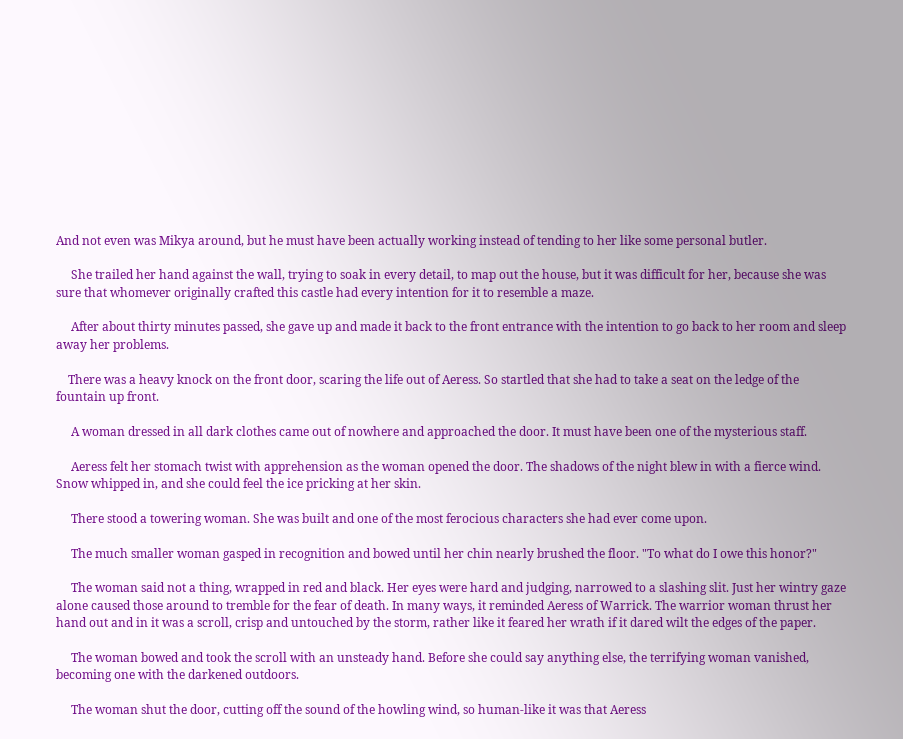And not even was Mikya around, but he must have been actually working instead of tending to her like some personal butler.

     She trailed her hand against the wall, trying to soak in every detail, to map out the house, but it was difficult for her, because she was sure that whomever originally crafted this castle had every intention for it to resemble a maze.

     After about thirty minutes passed, she gave up and made it back to the front entrance with the intention to go back to her room and sleep away her problems.

    There was a heavy knock on the front door, scaring the life out of Aeress. So startled that she had to take a seat on the ledge of the fountain up front.

     A woman dressed in all dark clothes came out of nowhere and approached the door. It must have been one of the mysterious staff.

     Aeress felt her stomach twist with apprehension as the woman opened the door. The shadows of the night blew in with a fierce wind. Snow whipped in, and she could feel the ice pricking at her skin.

     There stood a towering woman. She was built and one of the most ferocious characters she had ever come upon.

     The much smaller woman gasped in recognition and bowed until her chin nearly brushed the floor. "To what do I owe this honor?"

     The woman said not a thing, wrapped in red and black. Her eyes were hard and judging, narrowed to a slashing slit. Just her wintry gaze alone caused those around to tremble for the fear of death. In many ways, it reminded Aeress of Warrick. The warrior woman thrust her hand out and in it was a scroll, crisp and untouched by the storm, rather like it feared her wrath if it dared wilt the edges of the paper.

     The woman bowed and took the scroll with an unsteady hand. Before she could say anything else, the terrifying woman vanished, becoming one with the darkened outdoors.

     The woman shut the door, cutting off the sound of the howling wind, so human-like it was that Aeress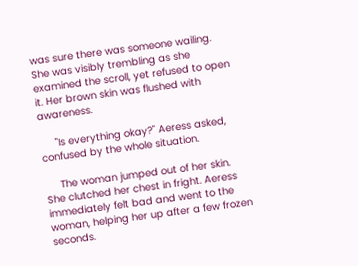was sure there was someone wailing. She was visibly trembling as she examined the scroll, yet refused to open it. Her brown skin was flushed with awareness.

     "Is everything okay?" Aeress asked, confused by the whole situation.

     The woman jumped out of her skin. She clutched her chest in fright. Aeress immediately felt bad and went to the woman, helping her up after a few frozen seconds.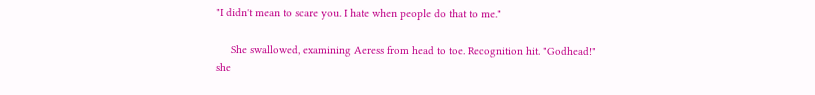"I didn't mean to scare you. I hate when people do that to me."

     She swallowed, examining Aeress from head to toe. Recognition hit. "Godhead!" she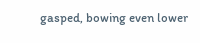gasped, bowing even lower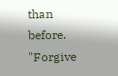than before. "Forgive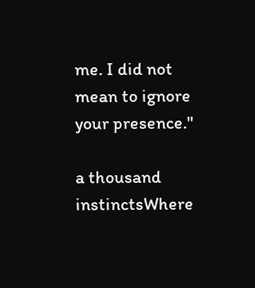me. I did not mean to ignore your presence."

a thousand instinctsWhere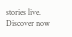stories live. Discover now